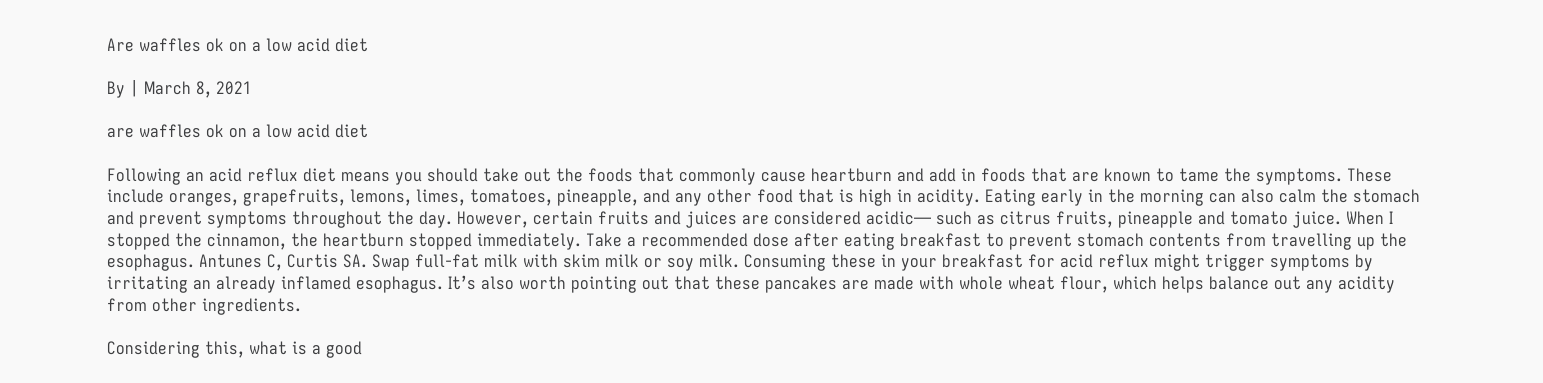Are waffles ok on a low acid diet

By | March 8, 2021

are waffles ok on a low acid diet

Following an acid reflux diet means you should take out the foods that commonly cause heartburn and add in foods that are known to tame the symptoms. These include oranges, grapefruits, lemons, limes, tomatoes, pineapple, and any other food that is high in acidity. Eating early in the morning can also calm the stomach and prevent symptoms throughout the day. However, certain fruits and juices are considered acidic— such as citrus fruits, pineapple and tomato juice. When I stopped the cinnamon, the heartburn stopped immediately. Take a recommended dose after eating breakfast to prevent stomach contents from travelling up the esophagus. Antunes C, Curtis SA. Swap full-fat milk with skim milk or soy milk. Consuming these in your breakfast for acid reflux might trigger symptoms by irritating an already inflamed esophagus. It’s also worth pointing out that these pancakes are made with whole wheat flour, which helps balance out any acidity from other ingredients.

Considering this, what is a good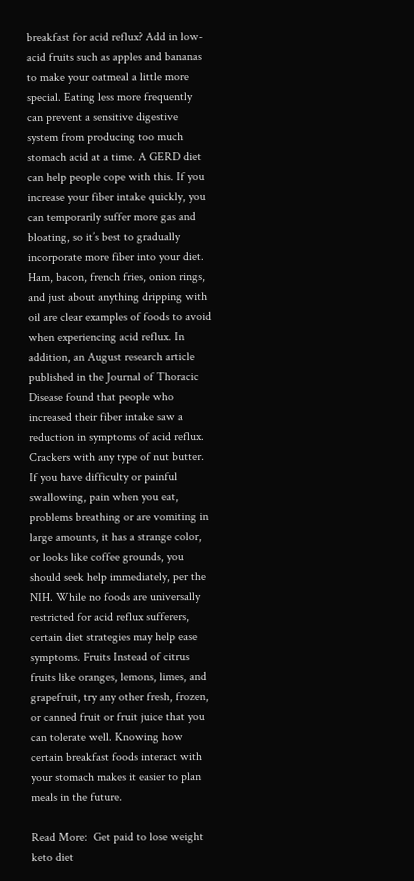breakfast for acid reflux? Add in low-acid fruits such as apples and bananas to make your oatmeal a little more special. Eating less more frequently can prevent a sensitive digestive system from producing too much stomach acid at a time. A GERD diet can help people cope with this. If you increase your fiber intake quickly, you can temporarily suffer more gas and bloating, so it’s best to gradually incorporate more fiber into your diet. Ham, bacon, french fries, onion rings, and just about anything dripping with oil are clear examples of foods to avoid when experiencing acid reflux. In addition, an August research article published in the Journal of Thoracic Disease found that people who increased their fiber intake saw a reduction in symptoms of acid reflux. Crackers with any type of nut butter. If you have difficulty or painful swallowing, pain when you eat, problems breathing or are vomiting in large amounts, it has a strange color, or looks like coffee grounds, you should seek help immediately, per the NIH. While no foods are universally restricted for acid reflux sufferers, certain diet strategies may help ease symptoms. Fruits Instead of citrus fruits like oranges, lemons, limes, and grapefruit, try any other fresh, frozen, or canned fruit or fruit juice that you can tolerate well. Knowing how certain breakfast foods interact with your stomach makes it easier to plan meals in the future.

Read More:  Get paid to lose weight keto diet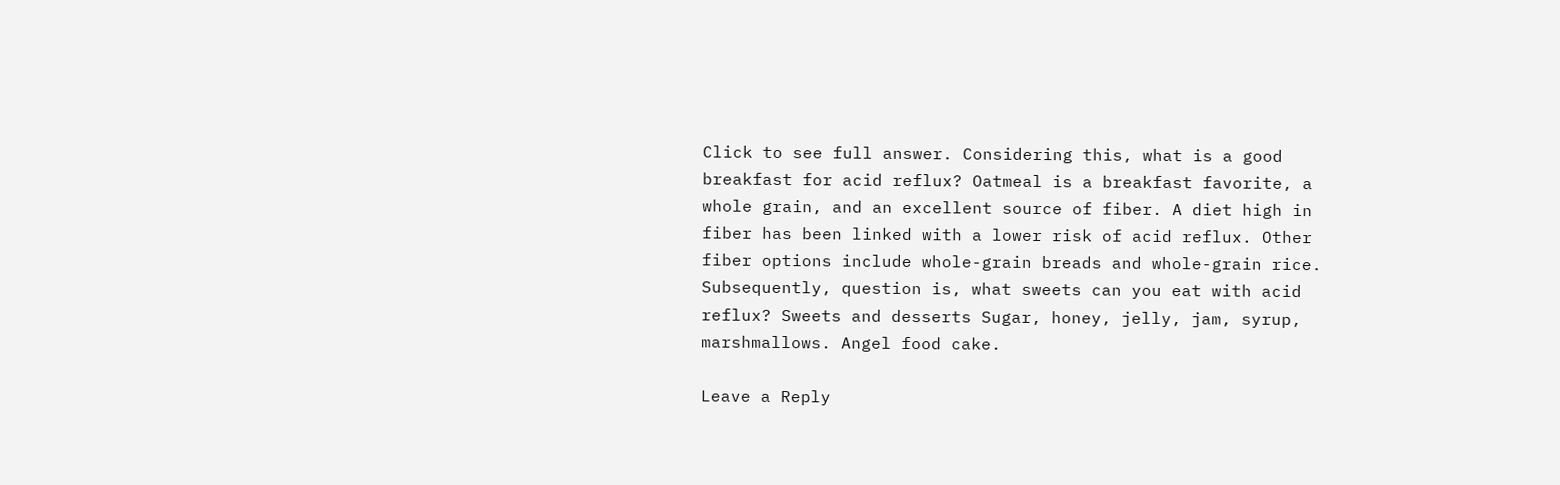Click to see full answer. Considering this, what is a good breakfast for acid reflux? Oatmeal is a breakfast favorite, a whole grain, and an excellent source of fiber. A diet high in fiber has been linked with a lower risk of acid reflux. Other fiber options include whole-grain breads and whole-grain rice. Subsequently, question is, what sweets can you eat with acid reflux? Sweets and desserts Sugar, honey, jelly, jam, syrup, marshmallows. Angel food cake.

Leave a Reply